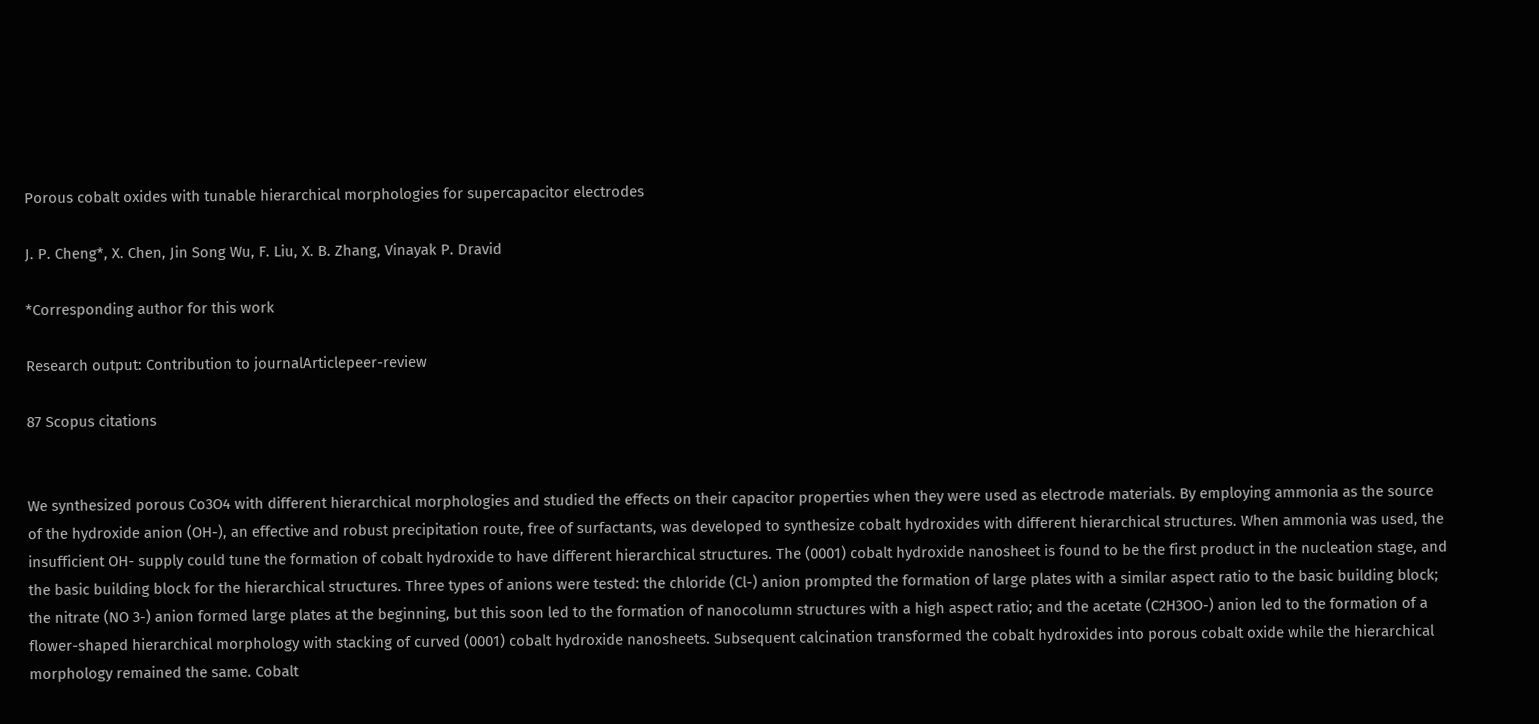Porous cobalt oxides with tunable hierarchical morphologies for supercapacitor electrodes

J. P. Cheng*, X. Chen, Jin Song Wu, F. Liu, X. B. Zhang, Vinayak P. Dravid

*Corresponding author for this work

Research output: Contribution to journalArticlepeer-review

87 Scopus citations


We synthesized porous Co3O4 with different hierarchical morphologies and studied the effects on their capacitor properties when they were used as electrode materials. By employing ammonia as the source of the hydroxide anion (OH-), an effective and robust precipitation route, free of surfactants, was developed to synthesize cobalt hydroxides with different hierarchical structures. When ammonia was used, the insufficient OH- supply could tune the formation of cobalt hydroxide to have different hierarchical structures. The (0001) cobalt hydroxide nanosheet is found to be the first product in the nucleation stage, and the basic building block for the hierarchical structures. Three types of anions were tested: the chloride (Cl-) anion prompted the formation of large plates with a similar aspect ratio to the basic building block; the nitrate (NO 3-) anion formed large plates at the beginning, but this soon led to the formation of nanocolumn structures with a high aspect ratio; and the acetate (C2H3OO-) anion led to the formation of a flower-shaped hierarchical morphology with stacking of curved (0001) cobalt hydroxide nanosheets. Subsequent calcination transformed the cobalt hydroxides into porous cobalt oxide while the hierarchical morphology remained the same. Cobalt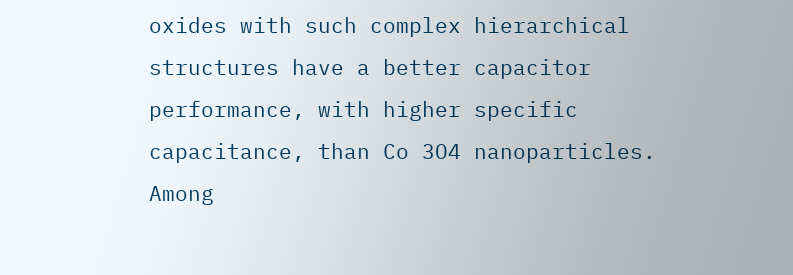oxides with such complex hierarchical structures have a better capacitor performance, with higher specific capacitance, than Co 3O4 nanoparticles. Among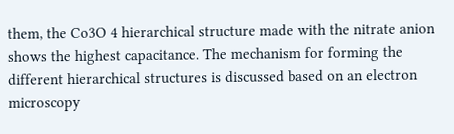them, the Co3O 4 hierarchical structure made with the nitrate anion shows the highest capacitance. The mechanism for forming the different hierarchical structures is discussed based on an electron microscopy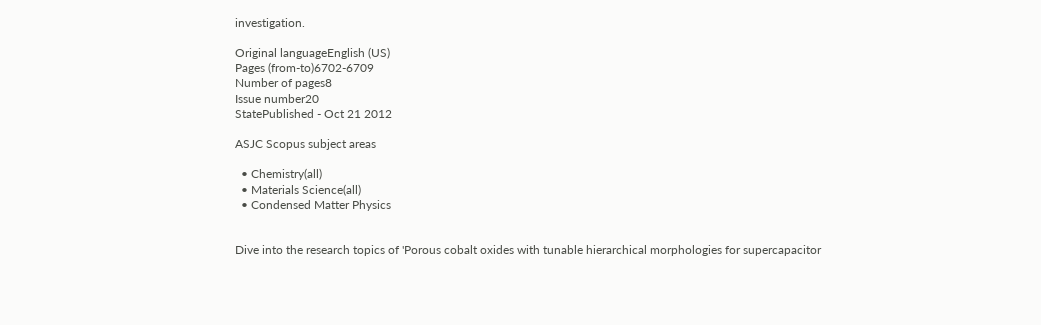investigation.

Original languageEnglish (US)
Pages (from-to)6702-6709
Number of pages8
Issue number20
StatePublished - Oct 21 2012

ASJC Scopus subject areas

  • Chemistry(all)
  • Materials Science(all)
  • Condensed Matter Physics


Dive into the research topics of 'Porous cobalt oxides with tunable hierarchical morphologies for supercapacitor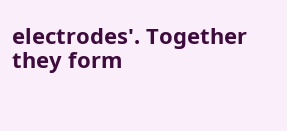electrodes'. Together they form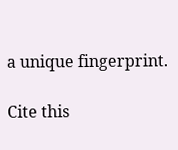a unique fingerprint.

Cite this